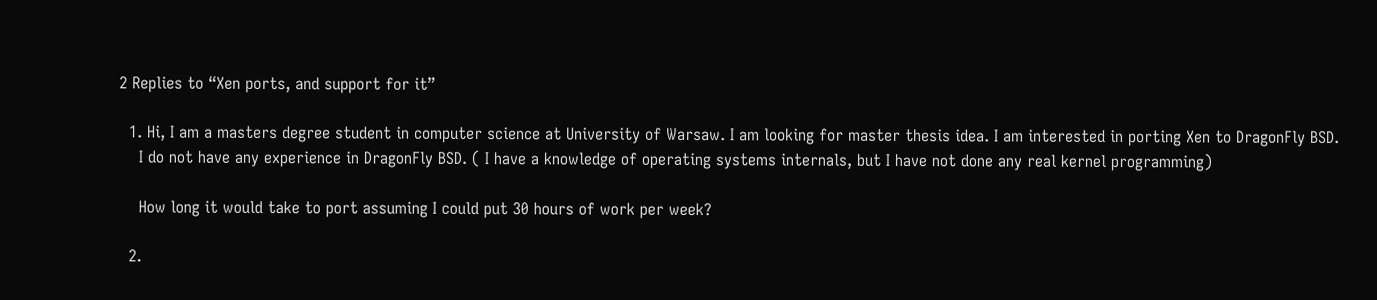2 Replies to “Xen ports, and support for it”

  1. Hi, I am a masters degree student in computer science at University of Warsaw. I am looking for master thesis idea. I am interested in porting Xen to DragonFly BSD.
    I do not have any experience in DragonFly BSD. ( I have a knowledge of operating systems internals, but I have not done any real kernel programming)

    How long it would take to port assuming I could put 30 hours of work per week?

  2.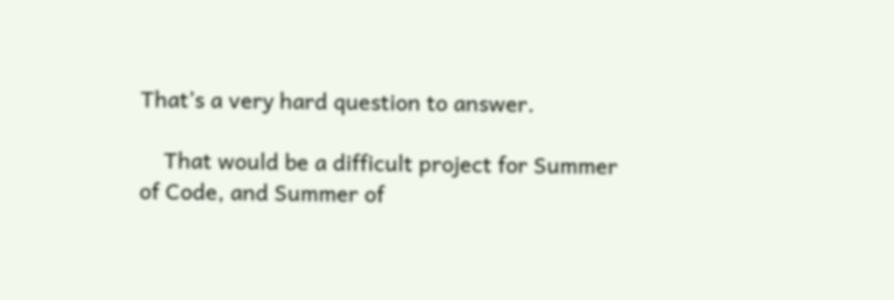That’s a very hard question to answer.

    That would be a difficult project for Summer of Code, and Summer of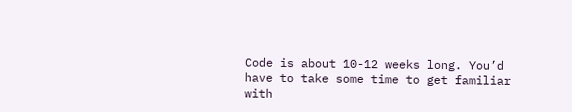Code is about 10-12 weeks long. You’d have to take some time to get familiar with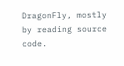DragonFly, mostly by reading source code.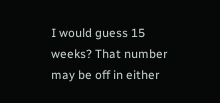I would guess 15 weeks? That number may be off in either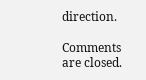direction.

Comments are closed.